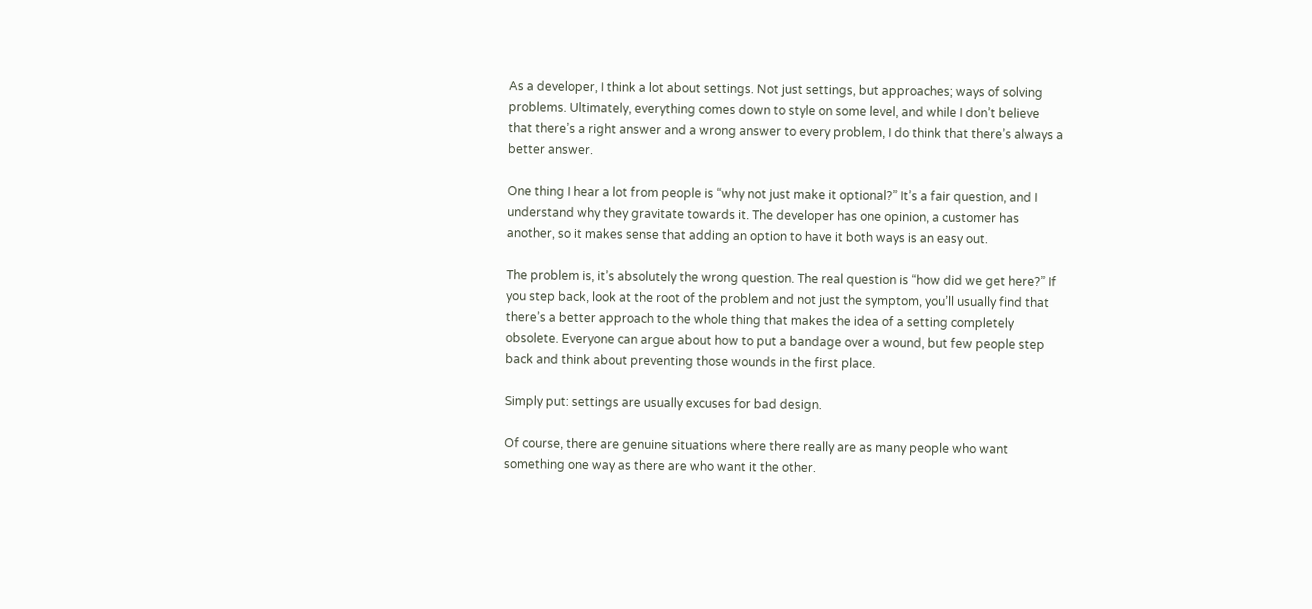As a developer, I think a lot about settings. Not just settings, but approaches; ways of solving problems. Ultimately, everything comes down to style on some level, and while I don’t believe that there’s a right answer and a wrong answer to every problem, I do think that there’s always a better answer.

One thing I hear a lot from people is “why not just make it optional?” It’s a fair question, and I understand why they gravitate towards it. The developer has one opinion, a customer has another, so it makes sense that adding an option to have it both ways is an easy out.

The problem is, it’s absolutely the wrong question. The real question is “how did we get here?” If you step back, look at the root of the problem and not just the symptom, you’ll usually find that there’s a better approach to the whole thing that makes the idea of a setting completely obsolete. Everyone can argue about how to put a bandage over a wound, but few people step back and think about preventing those wounds in the first place.

Simply put: settings are usually excuses for bad design.

Of course, there are genuine situations where there really are as many people who want something one way as there are who want it the other.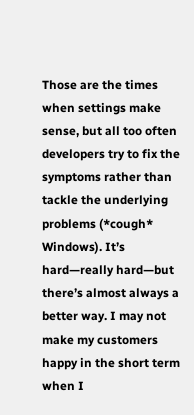Those are the times when settings make sense, but all too often developers try to fix the symptoms rather than tackle the underlying problems (*cough* Windows). It’s hard—really hard—but there’s almost always a better way. I may not make my customers happy in the short term when I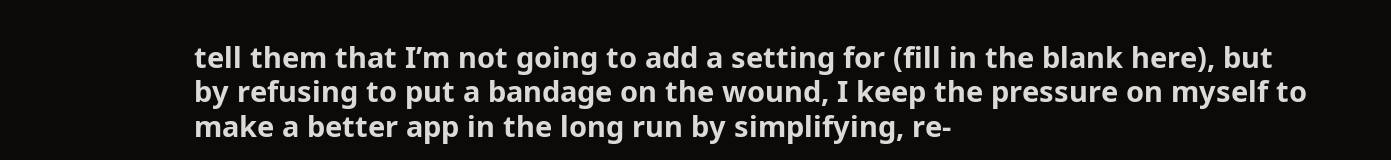tell them that I’m not going to add a setting for (fill in the blank here), but by refusing to put a bandage on the wound, I keep the pressure on myself to make a better app in the long run by simplifying, re-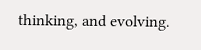thinking, and evolving.